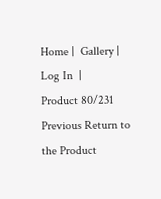Home |  Gallery |  Log In  |
Product 80/231
Previous Return to the Product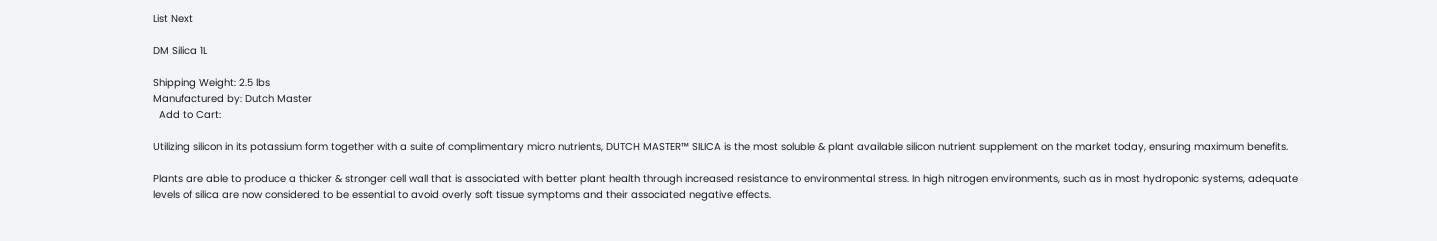List Next

DM Silica 1L

Shipping Weight: 2.5 lbs
Manufactured by: Dutch Master
  Add to Cart:

Utilizing silicon in its potassium form together with a suite of complimentary micro nutrients, DUTCH MASTER™ SILICA is the most soluble & plant available silicon nutrient supplement on the market today, ensuring maximum benefits.

Plants are able to produce a thicker & stronger cell wall that is associated with better plant health through increased resistance to environmental stress. In high nitrogen environments, such as in most hydroponic systems, adequate levels of silica are now considered to be essential to avoid overly soft tissue symptoms and their associated negative effects.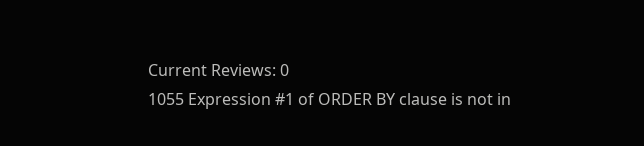Current Reviews: 0
1055 Expression #1 of ORDER BY clause is not in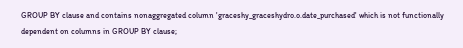GROUP BY clause and contains nonaggregated column 'graceshy_graceshydro.o.date_purchased' which is not functionally dependent on columns in GROUP BY clause;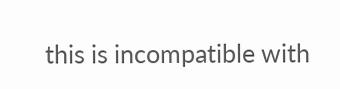this is incompatible with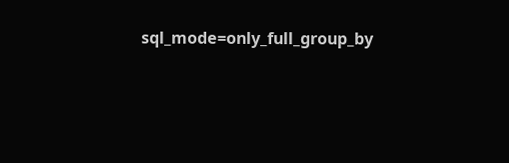sql_mode=only_full_group_by